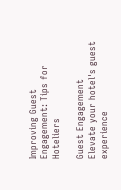Improving Guest Engagement: Tips for Hoteliers

Guest Engagement
Elevate your hotel's guest experience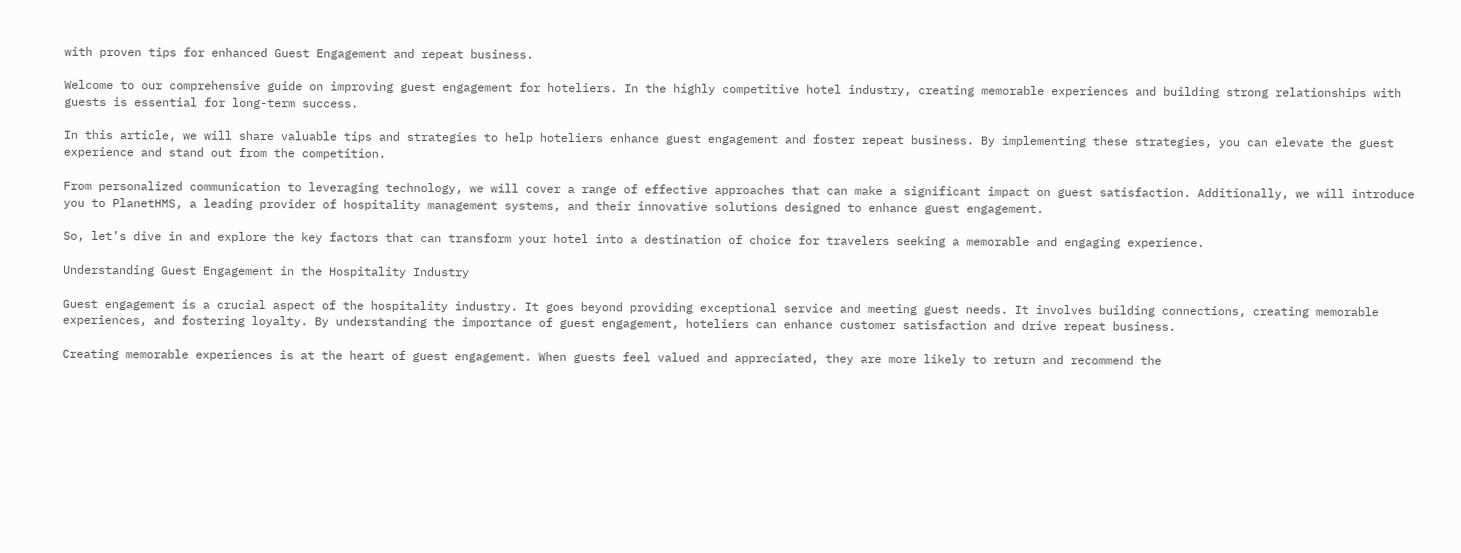with proven tips for enhanced Guest Engagement and repeat business.

Welcome to our comprehensive guide on improving guest engagement for hoteliers. In the highly competitive hotel industry, creating memorable experiences and building strong relationships with guests is essential for long-term success.

In this article, we will share valuable tips and strategies to help hoteliers enhance guest engagement and foster repeat business. By implementing these strategies, you can elevate the guest experience and stand out from the competition.

From personalized communication to leveraging technology, we will cover a range of effective approaches that can make a significant impact on guest satisfaction. Additionally, we will introduce you to PlanetHMS, a leading provider of hospitality management systems, and their innovative solutions designed to enhance guest engagement.

So, let’s dive in and explore the key factors that can transform your hotel into a destination of choice for travelers seeking a memorable and engaging experience.

Understanding Guest Engagement in the Hospitality Industry

Guest engagement is a crucial aspect of the hospitality industry. It goes beyond providing exceptional service and meeting guest needs. It involves building connections, creating memorable experiences, and fostering loyalty. By understanding the importance of guest engagement, hoteliers can enhance customer satisfaction and drive repeat business.

Creating memorable experiences is at the heart of guest engagement. When guests feel valued and appreciated, they are more likely to return and recommend the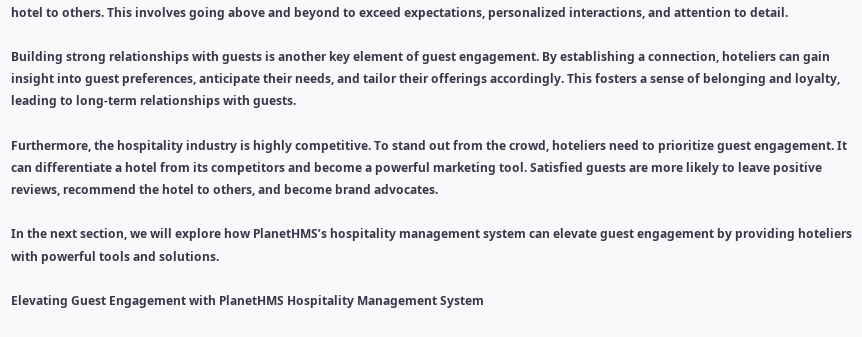hotel to others. This involves going above and beyond to exceed expectations, personalized interactions, and attention to detail.

Building strong relationships with guests is another key element of guest engagement. By establishing a connection, hoteliers can gain insight into guest preferences, anticipate their needs, and tailor their offerings accordingly. This fosters a sense of belonging and loyalty, leading to long-term relationships with guests.

Furthermore, the hospitality industry is highly competitive. To stand out from the crowd, hoteliers need to prioritize guest engagement. It can differentiate a hotel from its competitors and become a powerful marketing tool. Satisfied guests are more likely to leave positive reviews, recommend the hotel to others, and become brand advocates.

In the next section, we will explore how PlanetHMS’s hospitality management system can elevate guest engagement by providing hoteliers with powerful tools and solutions.

Elevating Guest Engagement with PlanetHMS Hospitality Management System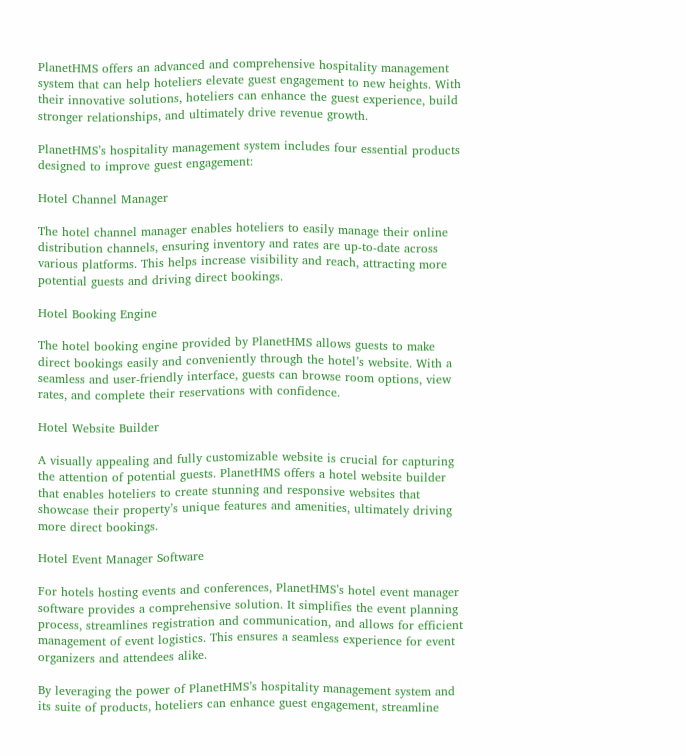PlanetHMS offers an advanced and comprehensive hospitality management system that can help hoteliers elevate guest engagement to new heights. With their innovative solutions, hoteliers can enhance the guest experience, build stronger relationships, and ultimately drive revenue growth.

PlanetHMS’s hospitality management system includes four essential products designed to improve guest engagement:

Hotel Channel Manager

The hotel channel manager enables hoteliers to easily manage their online distribution channels, ensuring inventory and rates are up-to-date across various platforms. This helps increase visibility and reach, attracting more potential guests and driving direct bookings.

Hotel Booking Engine

The hotel booking engine provided by PlanetHMS allows guests to make direct bookings easily and conveniently through the hotel’s website. With a seamless and user-friendly interface, guests can browse room options, view rates, and complete their reservations with confidence.

Hotel Website Builder

A visually appealing and fully customizable website is crucial for capturing the attention of potential guests. PlanetHMS offers a hotel website builder that enables hoteliers to create stunning and responsive websites that showcase their property’s unique features and amenities, ultimately driving more direct bookings.

Hotel Event Manager Software

For hotels hosting events and conferences, PlanetHMS’s hotel event manager software provides a comprehensive solution. It simplifies the event planning process, streamlines registration and communication, and allows for efficient management of event logistics. This ensures a seamless experience for event organizers and attendees alike.

By leveraging the power of PlanetHMS’s hospitality management system and its suite of products, hoteliers can enhance guest engagement, streamline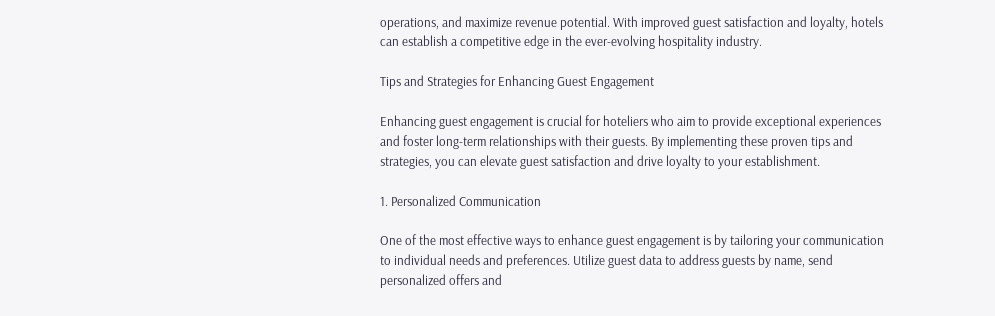operations, and maximize revenue potential. With improved guest satisfaction and loyalty, hotels can establish a competitive edge in the ever-evolving hospitality industry.

Tips and Strategies for Enhancing Guest Engagement

Enhancing guest engagement is crucial for hoteliers who aim to provide exceptional experiences and foster long-term relationships with their guests. By implementing these proven tips and strategies, you can elevate guest satisfaction and drive loyalty to your establishment.

1. Personalized Communication

One of the most effective ways to enhance guest engagement is by tailoring your communication to individual needs and preferences. Utilize guest data to address guests by name, send personalized offers and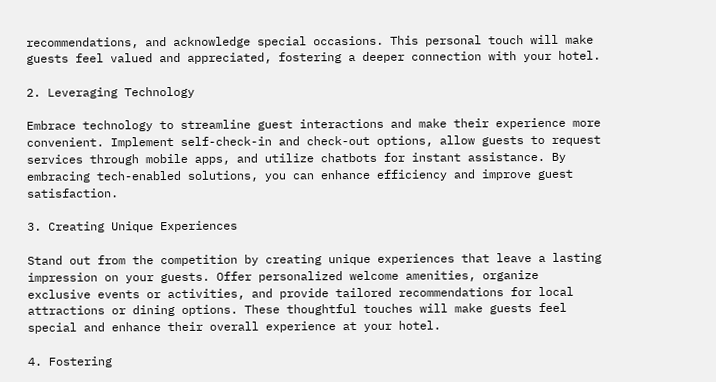recommendations, and acknowledge special occasions. This personal touch will make guests feel valued and appreciated, fostering a deeper connection with your hotel.

2. Leveraging Technology

Embrace technology to streamline guest interactions and make their experience more convenient. Implement self-check-in and check-out options, allow guests to request services through mobile apps, and utilize chatbots for instant assistance. By embracing tech-enabled solutions, you can enhance efficiency and improve guest satisfaction.

3. Creating Unique Experiences

Stand out from the competition by creating unique experiences that leave a lasting impression on your guests. Offer personalized welcome amenities, organize exclusive events or activities, and provide tailored recommendations for local attractions or dining options. These thoughtful touches will make guests feel special and enhance their overall experience at your hotel.

4. Fostering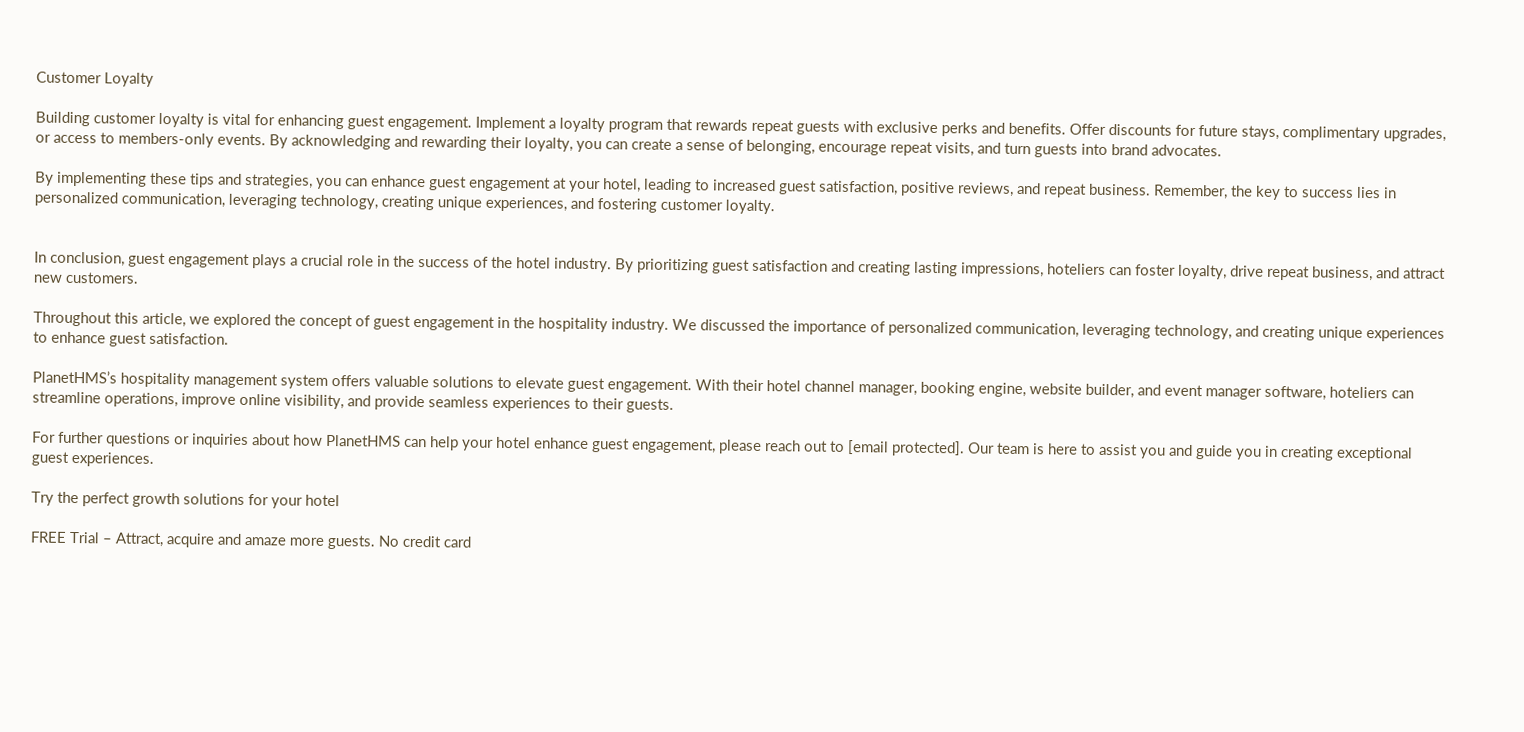Customer Loyalty

Building customer loyalty is vital for enhancing guest engagement. Implement a loyalty program that rewards repeat guests with exclusive perks and benefits. Offer discounts for future stays, complimentary upgrades, or access to members-only events. By acknowledging and rewarding their loyalty, you can create a sense of belonging, encourage repeat visits, and turn guests into brand advocates.

By implementing these tips and strategies, you can enhance guest engagement at your hotel, leading to increased guest satisfaction, positive reviews, and repeat business. Remember, the key to success lies in personalized communication, leveraging technology, creating unique experiences, and fostering customer loyalty.


In conclusion, guest engagement plays a crucial role in the success of the hotel industry. By prioritizing guest satisfaction and creating lasting impressions, hoteliers can foster loyalty, drive repeat business, and attract new customers.

Throughout this article, we explored the concept of guest engagement in the hospitality industry. We discussed the importance of personalized communication, leveraging technology, and creating unique experiences to enhance guest satisfaction.

PlanetHMS’s hospitality management system offers valuable solutions to elevate guest engagement. With their hotel channel manager, booking engine, website builder, and event manager software, hoteliers can streamline operations, improve online visibility, and provide seamless experiences to their guests.

For further questions or inquiries about how PlanetHMS can help your hotel enhance guest engagement, please reach out to [email protected]. Our team is here to assist you and guide you in creating exceptional guest experiences.

Try the perfect growth solutions for your hotel

FREE Trial – Attract, acquire and amaze more guests. No credit card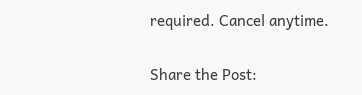required. Cancel anytime.

Share the Post: